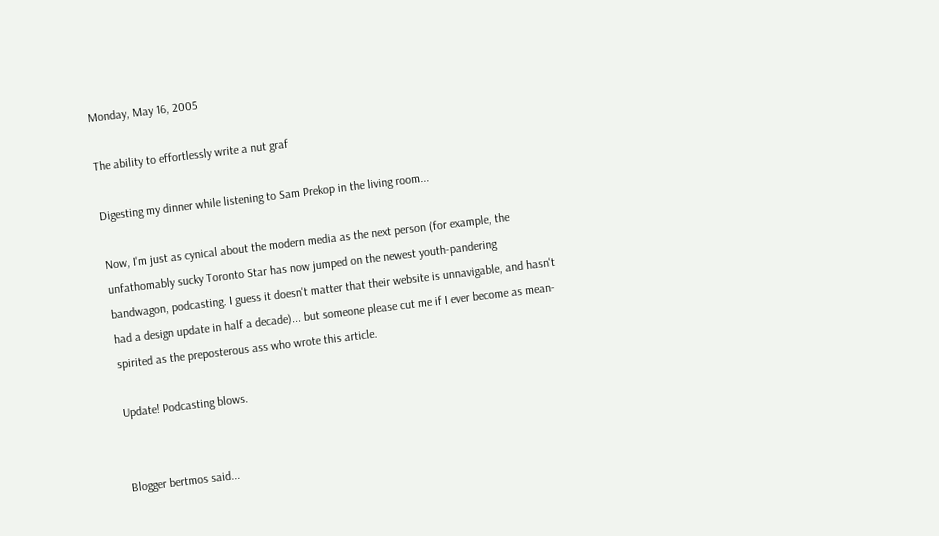Monday, May 16, 2005

The ability to effortlessly write a nut graf

Digesting my dinner while listening to Sam Prekop in the living room...

Now, I'm just as cynical about the modern media as the next person (for example, the unfathomably sucky Toronto Star has now jumped on the newest youth-pandering bandwagon, podcasting. I guess it doesn't matter that their website is unnavigable, and hasn't had a design update in half a decade)... but someone please cut me if I ever become as mean-spirited as the preposterous ass who wrote this article.

Update! Podcasting blows.


Blogger bertmos said...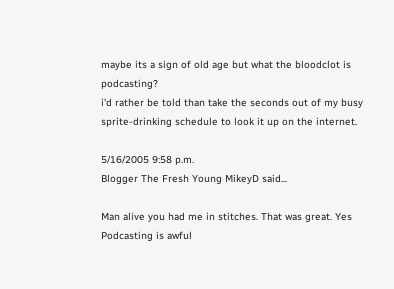maybe its a sign of old age but what the bloodclot is podcasting?
i'd rather be told than take the seconds out of my busy sprite-drinking schedule to look it up on the internet.

5/16/2005 9:58 p.m.
Blogger The Fresh Young MikeyD said...

Man alive you had me in stitches. That was great. Yes Podcasting is awful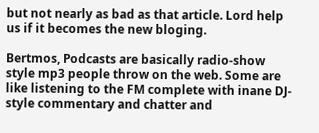but not nearly as bad as that article. Lord help us if it becomes the new bloging.

Bertmos, Podcasts are basically radio-show style mp3 people throw on the web. Some are like listening to the FM complete with inane DJ-style commentary and chatter and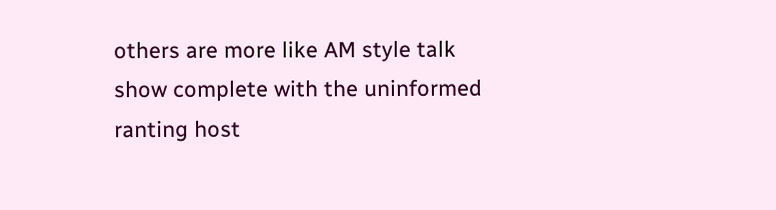others are more like AM style talk show complete with the uninformed ranting host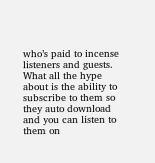who’s paid to incense listeners and guests. What all the hype about is the ability to subscribe to them so they auto download and you can listen to them on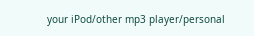your iPod/other mp3 player/personal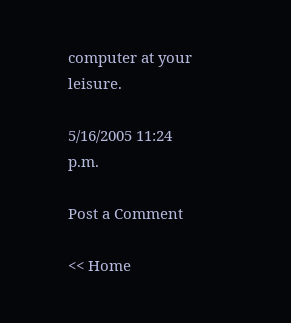computer at your leisure.

5/16/2005 11:24 p.m.

Post a Comment

<< Home